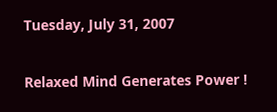Tuesday, July 31, 2007

Relaxed Mind Generates Power !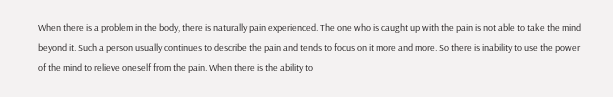When there is a problem in the body, there is naturally pain experienced. The one who is caught up with the pain is not able to take the mind beyond it. Such a person usually continues to describe the pain and tends to focus on it more and more. So there is inability to use the power of the mind to relieve oneself from the pain. When there is the ability to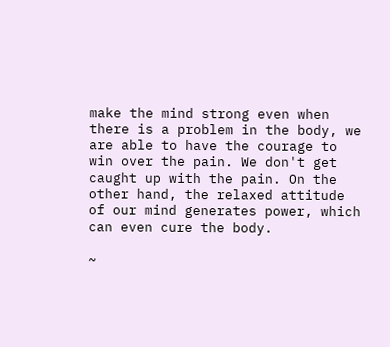make the mind strong even when there is a problem in the body, we are able to have the courage to win over the pain. We don't get caught up with the pain. On the other hand, the relaxed attitude of our mind generates power, which can even cure the body.

~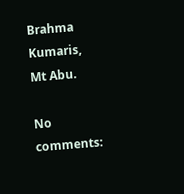Brahma Kumaris, Mt Abu.

No comments: